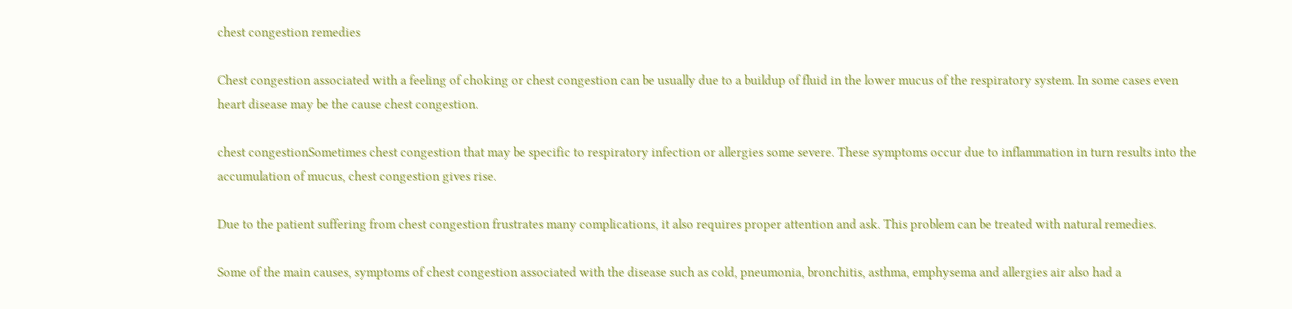chest congestion remedies

Chest congestion associated with a feeling of choking or chest congestion can be usually due to a buildup of fluid in the lower mucus of the respiratory system. In some cases even heart disease may be the cause chest congestion.

chest congestionSometimes chest congestion that may be specific to respiratory infection or allergies some severe. These symptoms occur due to inflammation in turn results into the accumulation of mucus, chest congestion gives rise.

Due to the patient suffering from chest congestion frustrates many complications, it also requires proper attention and ask. This problem can be treated with natural remedies.

Some of the main causes, symptoms of chest congestion associated with the disease such as cold, pneumonia, bronchitis, asthma, emphysema and allergies air also had a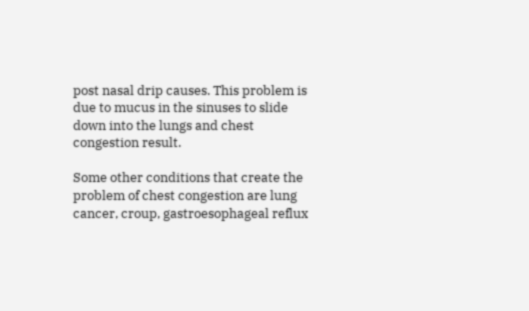post nasal drip causes. This problem is due to mucus in the sinuses to slide down into the lungs and chest congestion result.

Some other conditions that create the problem of chest congestion are lung cancer, croup, gastroesophageal reflux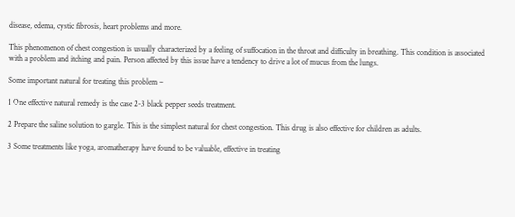disease, edema, cystic fibrosis, heart problems and more.

This phenomenon of chest congestion is usually characterized by a feeling of suffocation in the throat and difficulty in breathing. This condition is associated with a problem and itching and pain. Person affected by this issue have a tendency to drive a lot of mucus from the lungs.

Some important natural for treating this problem –

1 One effective natural remedy is the case 2-3 black pepper seeds treatment.

2 Prepare the saline solution to gargle. This is the simplest natural for chest congestion. This drug is also effective for children as adults.

3 Some treatments like yoga, aromatherapy have found to be valuable, effective in treating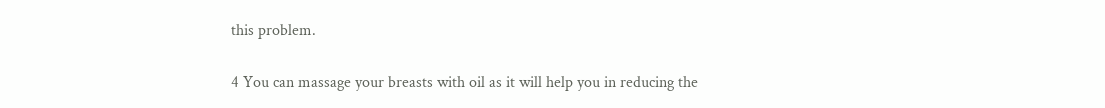this problem.

4 You can massage your breasts with oil as it will help you in reducing the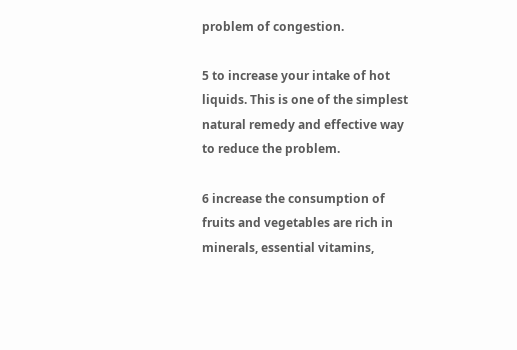problem of congestion.

5 to increase your intake of hot liquids. This is one of the simplest natural remedy and effective way to reduce the problem.

6 increase the consumption of fruits and vegetables are rich in minerals, essential vitamins,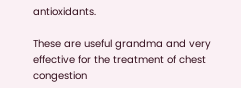antioxidants.

These are useful grandma and very effective for the treatment of chest congestion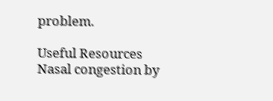problem.

Useful Resources
Nasal congestion by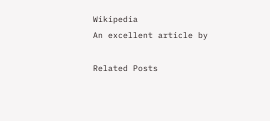Wikipedia
An excellent article by

Related Posts